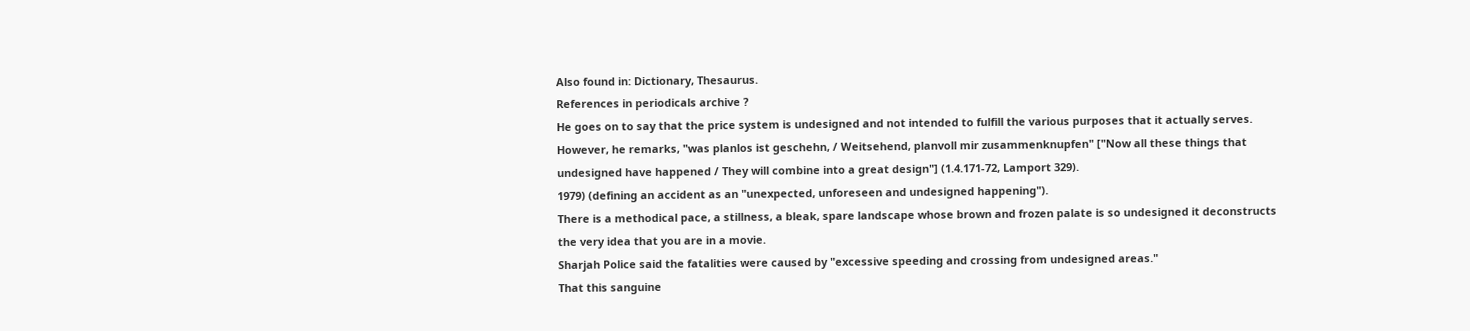Also found in: Dictionary, Thesaurus.
References in periodicals archive ?
He goes on to say that the price system is undesigned and not intended to fulfill the various purposes that it actually serves.
However, he remarks, "was planlos ist geschehn, / Weitsehend, planvoll mir zusammenknupfen" ["Now all these things that undesigned have happened / They will combine into a great design"] (1.4.171-72, Lamport 329).
1979) (defining an accident as an "unexpected, unforeseen and undesigned happening").
There is a methodical pace, a stillness, a bleak, spare landscape whose brown and frozen palate is so undesigned it deconstructs the very idea that you are in a movie.
Sharjah Police said the fatalities were caused by "excessive speeding and crossing from undesigned areas."
That this sanguine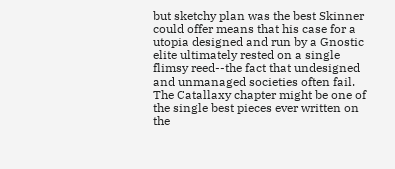but sketchy plan was the best Skinner could offer means that his case for a utopia designed and run by a Gnostic elite ultimately rested on a single flimsy reed--the fact that undesigned and unmanaged societies often fail.
The Catallaxy chapter might be one of the single best pieces ever written on the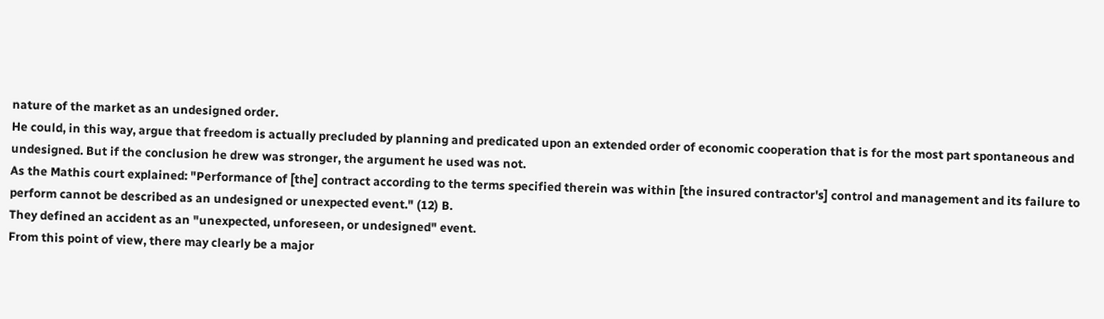nature of the market as an undesigned order.
He could, in this way, argue that freedom is actually precluded by planning and predicated upon an extended order of economic cooperation that is for the most part spontaneous and undesigned. But if the conclusion he drew was stronger, the argument he used was not.
As the Mathis court explained: "Performance of [the] contract according to the terms specified therein was within [the insured contractor's] control and management and its failure to perform cannot be described as an undesigned or unexpected event." (12) B.
They defined an accident as an "unexpected, unforeseen, or undesigned" event.
From this point of view, there may clearly be a major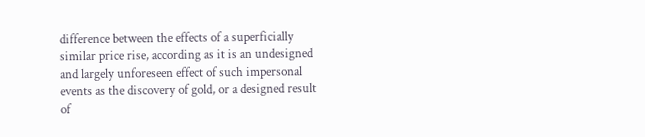difference between the effects of a superficially similar price rise, according as it is an undesigned and largely unforeseen effect of such impersonal events as the discovery of gold, or a designed result of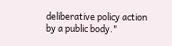deliberative policy action by a public body."